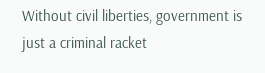Without civil liberties, government is just a criminal racket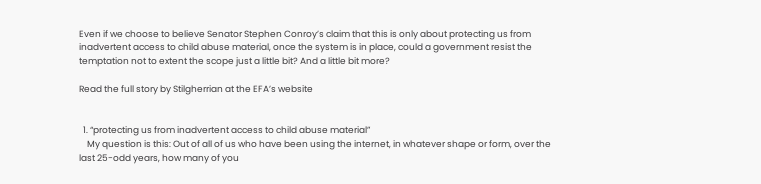Even if we choose to believe Senator Stephen Conroy’s claim that this is only about protecting us from inadvertent access to child abuse material, once the system is in place, could a government resist the temptation not to extent the scope just a little bit? And a little bit more?

Read the full story by Stilgherrian at the EFA’s website


  1. “protecting us from inadvertent access to child abuse material”
    My question is this: Out of all of us who have been using the internet, in whatever shape or form, over the last 25-odd years, how many of you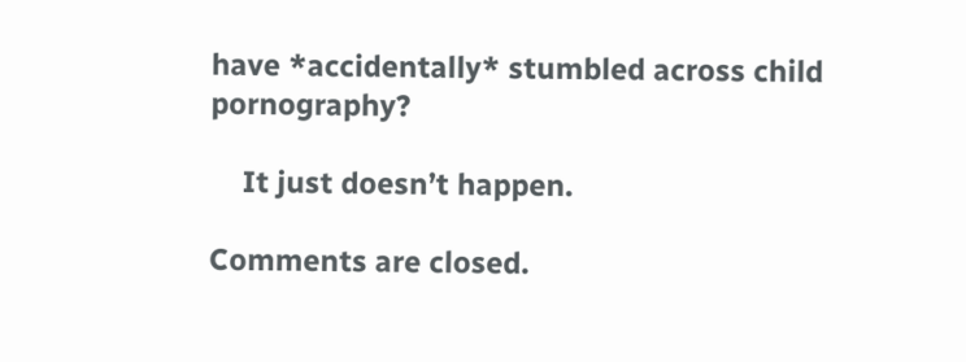have *accidentally* stumbled across child pornography?

    It just doesn’t happen.

Comments are closed.